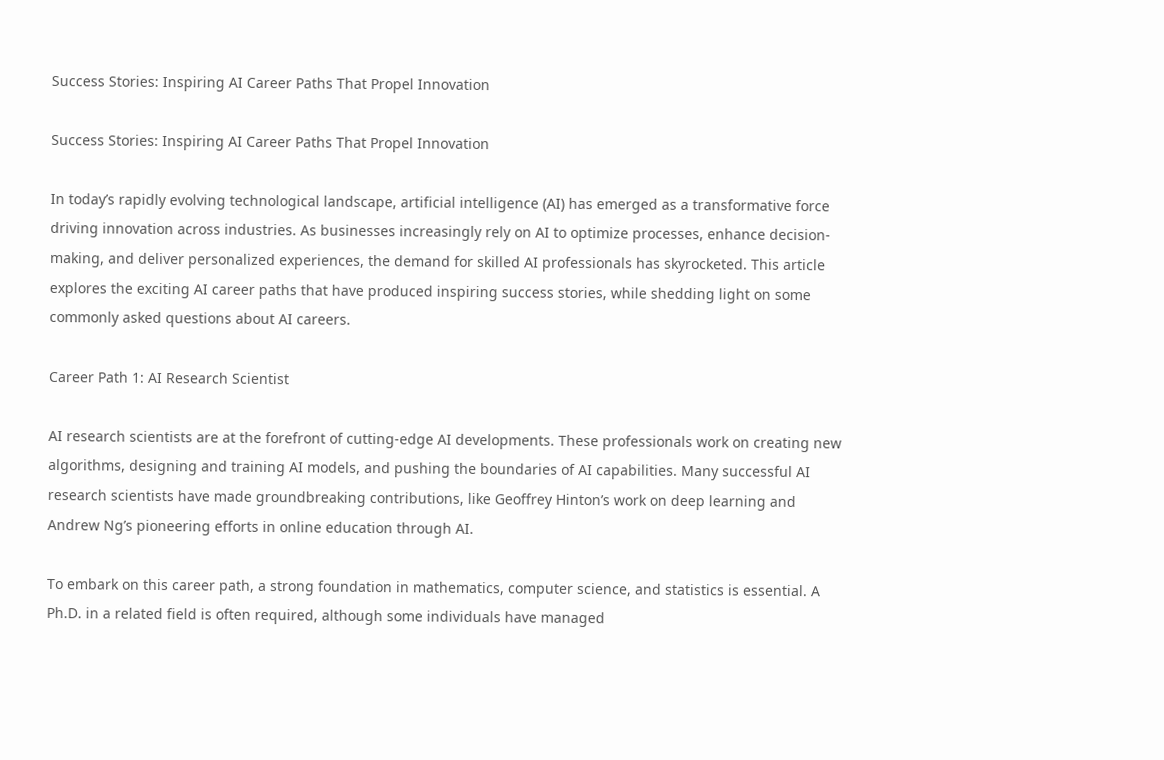Success Stories: Inspiring AI Career Paths That Propel Innovation

Success Stories: Inspiring AI Career Paths That Propel Innovation

In today’s rapidly evolving technological landscape, artificial intelligence (AI) has emerged as a transformative force driving innovation across industries. As businesses increasingly rely on AI to optimize processes, enhance decision-making, and deliver personalized experiences, the demand for skilled AI professionals has skyrocketed. This article explores the exciting AI career paths that have produced inspiring success stories, while shedding light on some commonly asked questions about AI careers.

Career Path 1: AI Research Scientist

AI research scientists are at the forefront of cutting-edge AI developments. These professionals work on creating new algorithms, designing and training AI models, and pushing the boundaries of AI capabilities. Many successful AI research scientists have made groundbreaking contributions, like Geoffrey Hinton’s work on deep learning and Andrew Ng’s pioneering efforts in online education through AI.

To embark on this career path, a strong foundation in mathematics, computer science, and statistics is essential. A Ph.D. in a related field is often required, although some individuals have managed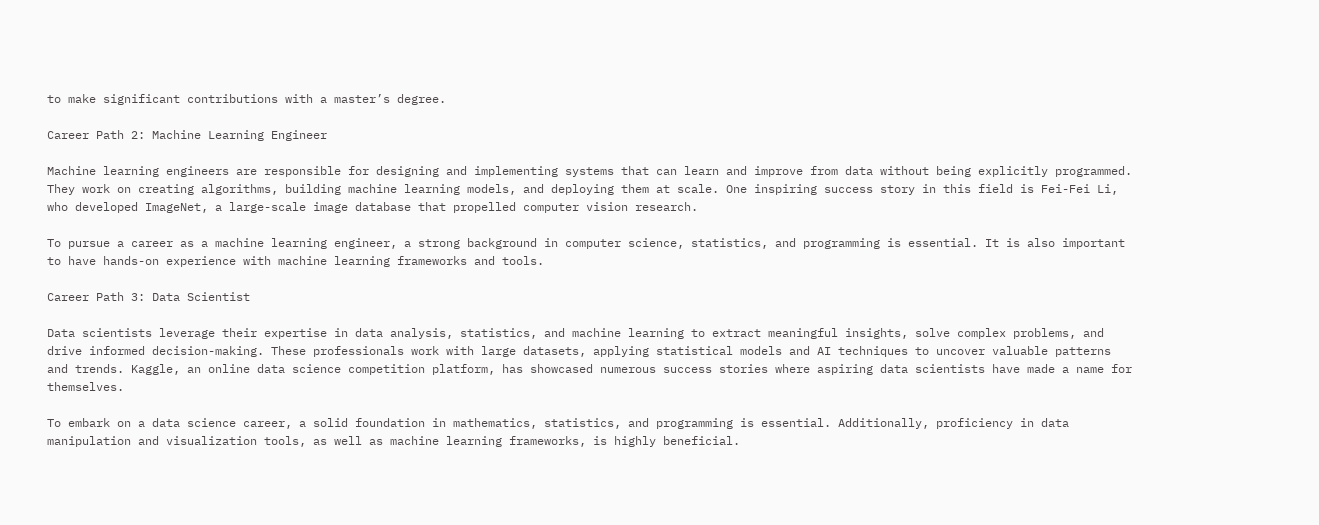to make significant contributions with a master’s degree.

Career Path 2: Machine Learning Engineer

Machine learning engineers are responsible for designing and implementing systems that can learn and improve from data without being explicitly programmed. They work on creating algorithms, building machine learning models, and deploying them at scale. One inspiring success story in this field is Fei-Fei Li, who developed ImageNet, a large-scale image database that propelled computer vision research.

To pursue a career as a machine learning engineer, a strong background in computer science, statistics, and programming is essential. It is also important to have hands-on experience with machine learning frameworks and tools.

Career Path 3: Data Scientist

Data scientists leverage their expertise in data analysis, statistics, and machine learning to extract meaningful insights, solve complex problems, and drive informed decision-making. These professionals work with large datasets, applying statistical models and AI techniques to uncover valuable patterns and trends. Kaggle, an online data science competition platform, has showcased numerous success stories where aspiring data scientists have made a name for themselves.

To embark on a data science career, a solid foundation in mathematics, statistics, and programming is essential. Additionally, proficiency in data manipulation and visualization tools, as well as machine learning frameworks, is highly beneficial.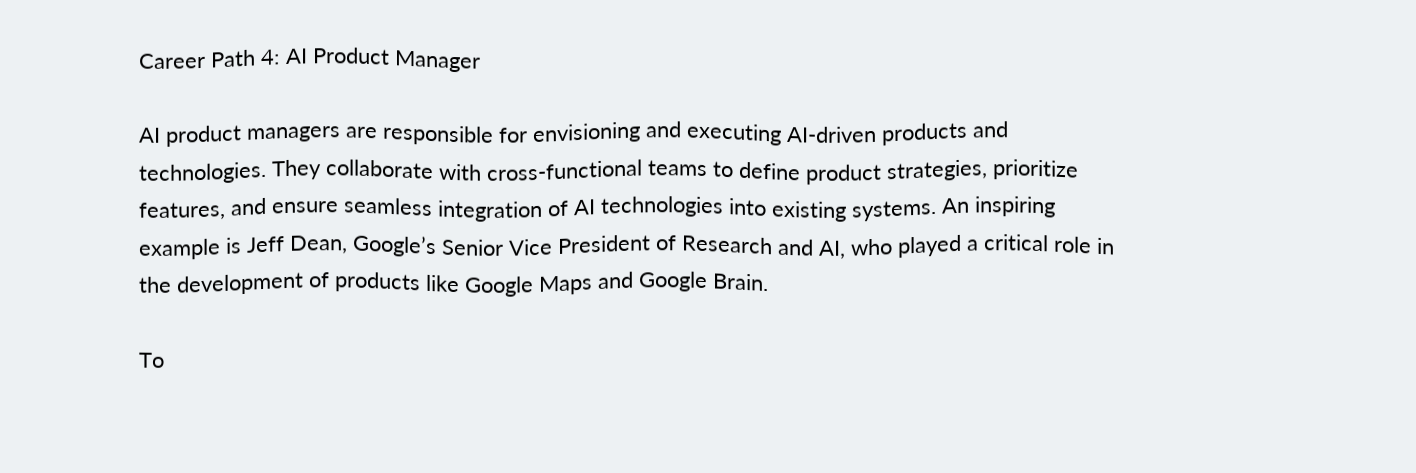Career Path 4: AI Product Manager

AI product managers are responsible for envisioning and executing AI-driven products and technologies. They collaborate with cross-functional teams to define product strategies, prioritize features, and ensure seamless integration of AI technologies into existing systems. An inspiring example is Jeff Dean, Google’s Senior Vice President of Research and AI, who played a critical role in the development of products like Google Maps and Google Brain.

To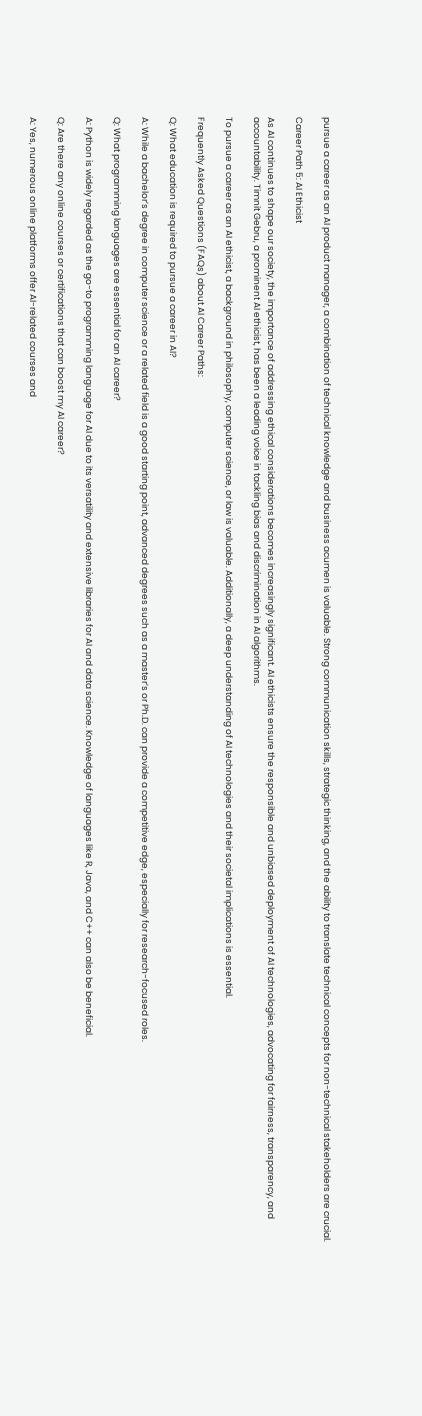pursue a career as an AI product manager, a combination of technical knowledge and business acumen is valuable. Strong communication skills, strategic thinking, and the ability to translate technical concepts for non-technical stakeholders are crucial.

Career Path 5: AI Ethicist

As AI continues to shape our society, the importance of addressing ethical considerations becomes increasingly significant. AI ethicists ensure the responsible and unbiased deployment of AI technologies, advocating for fairness, transparency, and accountability. Timnit Gebru, a prominent AI ethicist, has been a leading voice in tackling bias and discrimination in AI algorithms.

To pursue a career as an AI ethicist, a background in philosophy, computer science, or law is valuable. Additionally, a deep understanding of AI technologies and their societal implications is essential.

Frequently Asked Questions (FAQs) about AI Career Paths:

Q: What education is required to pursue a career in AI?

A: While a bachelor’s degree in computer science or a related field is a good starting point, advanced degrees such as a master’s or Ph.D. can provide a competitive edge, especially for research-focused roles.

Q: What programming languages are essential for an AI career?

A: Python is widely regarded as the go-to programming language for AI due to its versatility and extensive libraries for AI and data science. Knowledge of languages like R, Java, and C++ can also be beneficial.

Q: Are there any online courses or certifications that can boost my AI career?

A: Yes, numerous online platforms offer AI-related courses and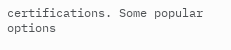certifications. Some popular options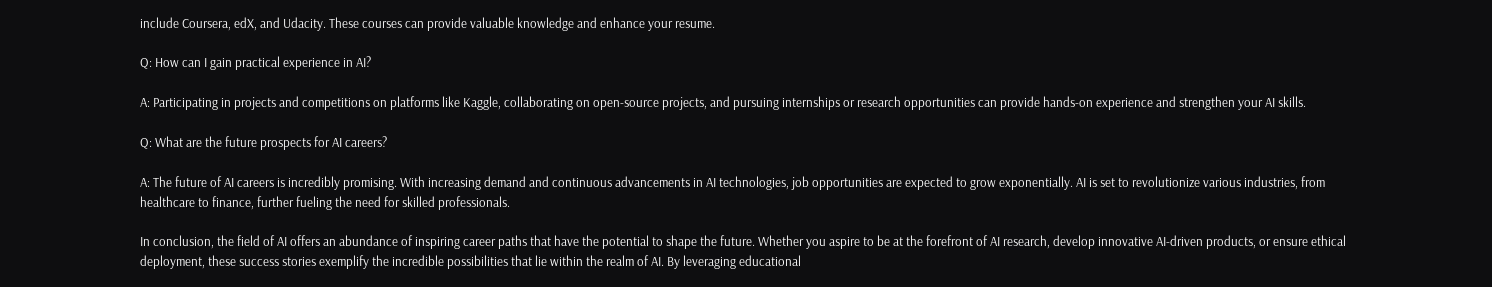include Coursera, edX, and Udacity. These courses can provide valuable knowledge and enhance your resume.

Q: How can I gain practical experience in AI?

A: Participating in projects and competitions on platforms like Kaggle, collaborating on open-source projects, and pursuing internships or research opportunities can provide hands-on experience and strengthen your AI skills.

Q: What are the future prospects for AI careers?

A: The future of AI careers is incredibly promising. With increasing demand and continuous advancements in AI technologies, job opportunities are expected to grow exponentially. AI is set to revolutionize various industries, from healthcare to finance, further fueling the need for skilled professionals.

In conclusion, the field of AI offers an abundance of inspiring career paths that have the potential to shape the future. Whether you aspire to be at the forefront of AI research, develop innovative AI-driven products, or ensure ethical deployment, these success stories exemplify the incredible possibilities that lie within the realm of AI. By leveraging educational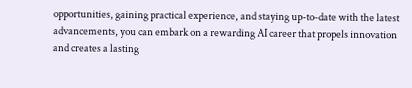opportunities, gaining practical experience, and staying up-to-date with the latest advancements, you can embark on a rewarding AI career that propels innovation and creates a lasting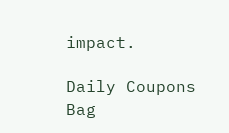impact.

Daily Coupons Bag